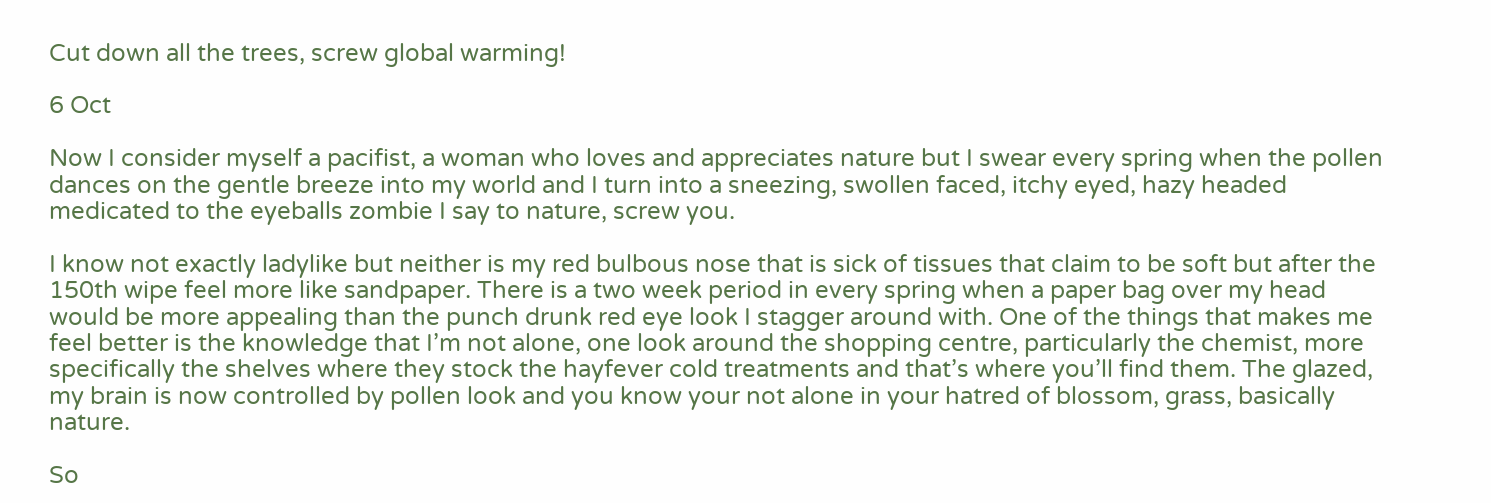Cut down all the trees, screw global warming!

6 Oct

Now I consider myself a pacifist, a woman who loves and appreciates nature but I swear every spring when the pollen dances on the gentle breeze into my world and I turn into a sneezing, swollen faced, itchy eyed, hazy headed medicated to the eyeballs zombie I say to nature, screw you.

I know not exactly ladylike but neither is my red bulbous nose that is sick of tissues that claim to be soft but after the 150th wipe feel more like sandpaper. There is a two week period in every spring when a paper bag over my head would be more appealing than the punch drunk red eye look I stagger around with. One of the things that makes me feel better is the knowledge that I’m not alone, one look around the shopping centre, particularly the chemist, more specifically the shelves where they stock the hayfever cold treatments and that’s where you’ll find them. The glazed, my brain is now controlled by pollen look and you know your not alone in your hatred of blossom, grass, basically nature.

So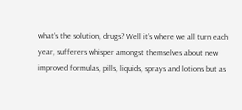what’s the solution, drugs? Well it’s where we all turn each year, sufferers whisper amongst themselves about new improved formulas, pills, liquids, sprays and lotions but as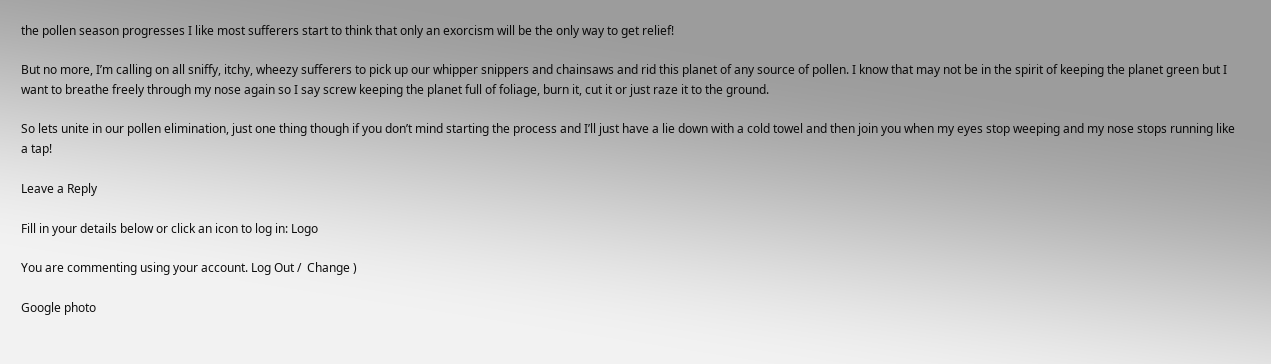the pollen season progresses I like most sufferers start to think that only an exorcism will be the only way to get relief!

But no more, I’m calling on all sniffy, itchy, wheezy sufferers to pick up our whipper snippers and chainsaws and rid this planet of any source of pollen. I know that may not be in the spirit of keeping the planet green but I want to breathe freely through my nose again so I say screw keeping the planet full of foliage, burn it, cut it or just raze it to the ground.

So lets unite in our pollen elimination, just one thing though if you don’t mind starting the process and I’ll just have a lie down with a cold towel and then join you when my eyes stop weeping and my nose stops running like a tap!

Leave a Reply

Fill in your details below or click an icon to log in: Logo

You are commenting using your account. Log Out /  Change )

Google photo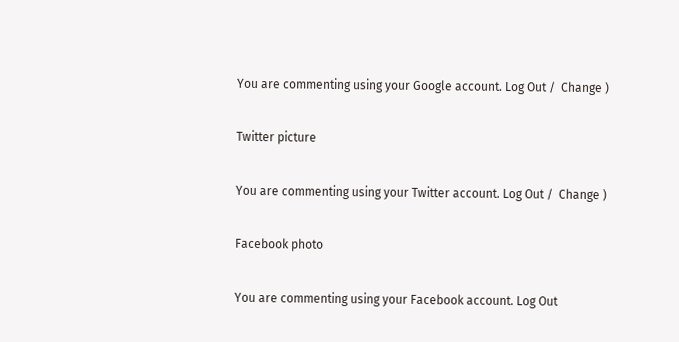You are commenting using your Google account. Log Out /  Change )

Twitter picture

You are commenting using your Twitter account. Log Out /  Change )

Facebook photo

You are commenting using your Facebook account. Log Out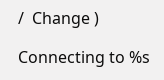/  Change )

Connecting to %s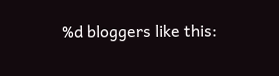%d bloggers like this: